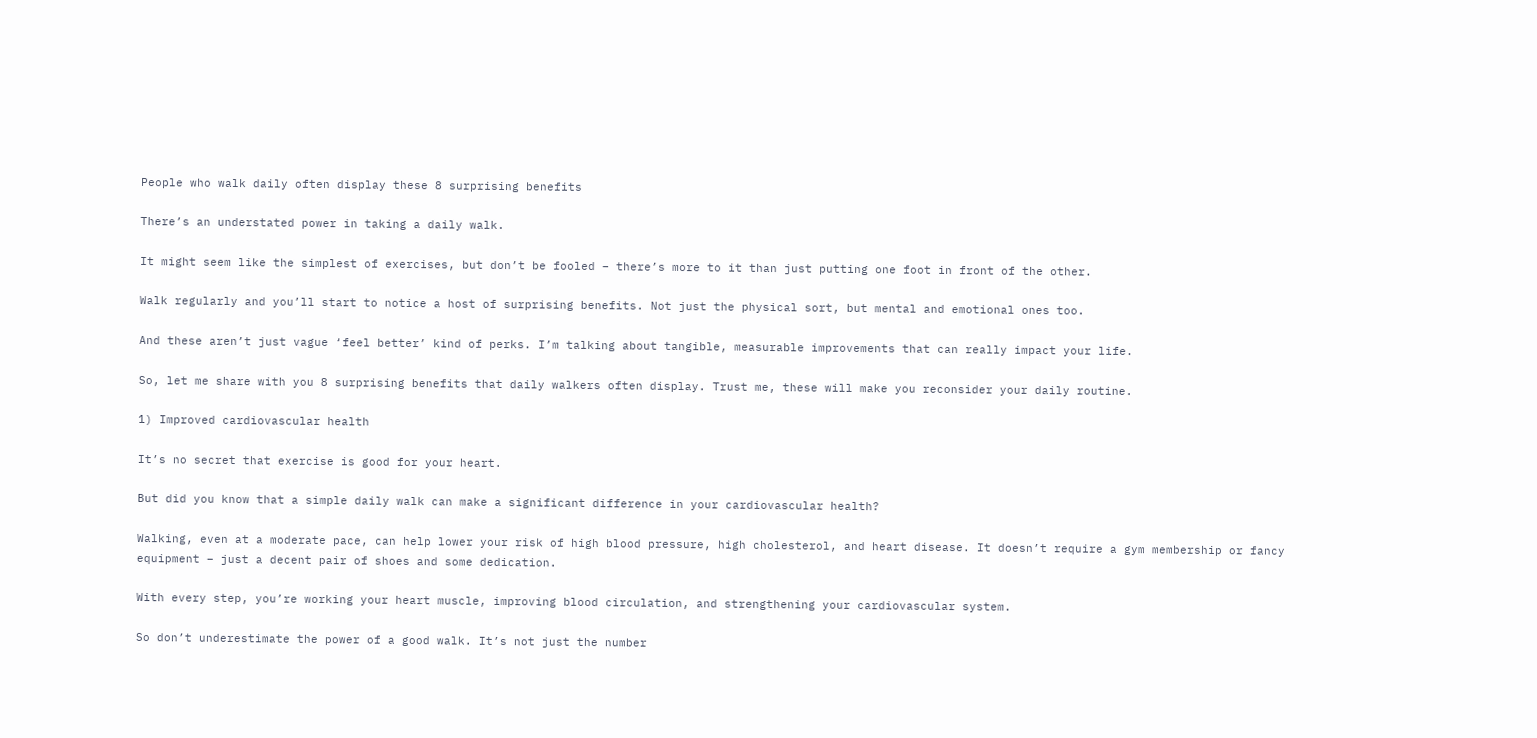People who walk daily often display these 8 surprising benefits

There’s an understated power in taking a daily walk.

It might seem like the simplest of exercises, but don’t be fooled – there’s more to it than just putting one foot in front of the other.

Walk regularly and you’ll start to notice a host of surprising benefits. Not just the physical sort, but mental and emotional ones too.

And these aren’t just vague ‘feel better’ kind of perks. I’m talking about tangible, measurable improvements that can really impact your life.

So, let me share with you 8 surprising benefits that daily walkers often display. Trust me, these will make you reconsider your daily routine.

1) Improved cardiovascular health

It’s no secret that exercise is good for your heart.

But did you know that a simple daily walk can make a significant difference in your cardiovascular health?

Walking, even at a moderate pace, can help lower your risk of high blood pressure, high cholesterol, and heart disease. It doesn’t require a gym membership or fancy equipment – just a decent pair of shoes and some dedication.

With every step, you’re working your heart muscle, improving blood circulation, and strengthening your cardiovascular system.

So don’t underestimate the power of a good walk. It’s not just the number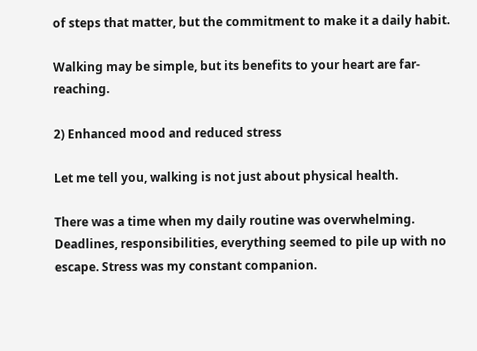of steps that matter, but the commitment to make it a daily habit.

Walking may be simple, but its benefits to your heart are far-reaching.

2) Enhanced mood and reduced stress

Let me tell you, walking is not just about physical health.

There was a time when my daily routine was overwhelming. Deadlines, responsibilities, everything seemed to pile up with no escape. Stress was my constant companion.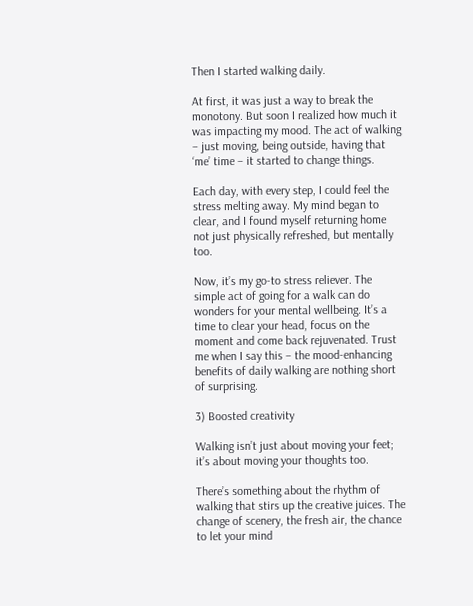Then I started walking daily.

At first, it was just a way to break the monotony. But soon I realized how much it was impacting my mood. The act of walking – just moving, being outside, having that ‘me’ time – it started to change things.

Each day, with every step, I could feel the stress melting away. My mind began to clear, and I found myself returning home not just physically refreshed, but mentally too.

Now, it’s my go-to stress reliever. The simple act of going for a walk can do wonders for your mental wellbeing. It’s a time to clear your head, focus on the moment and come back rejuvenated. Trust me when I say this – the mood-enhancing benefits of daily walking are nothing short of surprising.

3) Boosted creativity

Walking isn’t just about moving your feet; it’s about moving your thoughts too.

There’s something about the rhythm of walking that stirs up the creative juices. The change of scenery, the fresh air, the chance to let your mind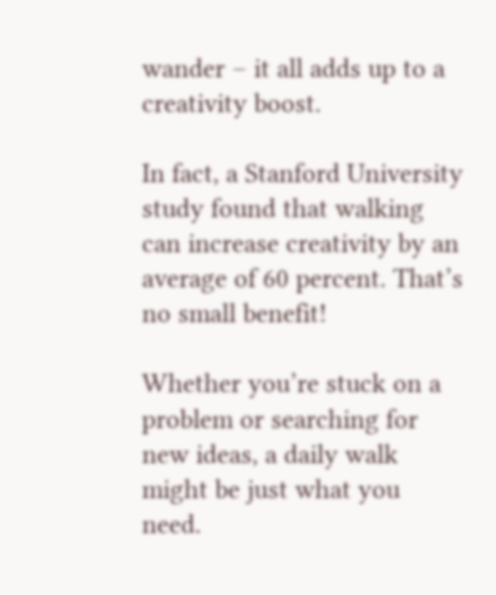wander – it all adds up to a creativity boost.

In fact, a Stanford University study found that walking can increase creativity by an average of 60 percent. That’s no small benefit!

Whether you’re stuck on a problem or searching for new ideas, a daily walk might be just what you need.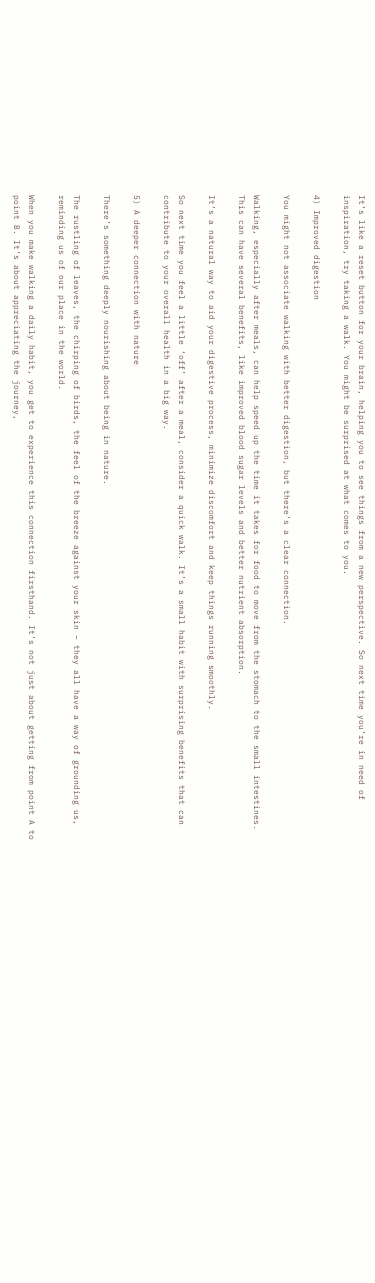It’s like a reset button for your brain, helping you to see things from a new perspective. So next time you’re in need of inspiration, try taking a walk. You might be surprised at what comes to you.

4) Improved digestion

You might not associate walking with better digestion, but there’s a clear connection.

Walking, especially after meals, can help speed up the time it takes for food to move from the stomach to the small intestines. This can have several benefits, like improved blood sugar levels and better nutrient absorption.

It’s a natural way to aid your digestive process, minimize discomfort and keep things running smoothly.

So next time you feel a little ‘off’ after a meal, consider a quick walk. It’s a small habit with surprising benefits that can contribute to your overall health in a big way.

5) A deeper connection with nature

There’s something deeply nourishing about being in nature.

The rustling of leaves, the chirping of birds, the feel of the breeze against your skin – they all have a way of grounding us, reminding us of our place in the world.

When you make walking a daily habit, you get to experience this connection firsthand. It’s not just about getting from point A to point B. It’s about appreciating the journey,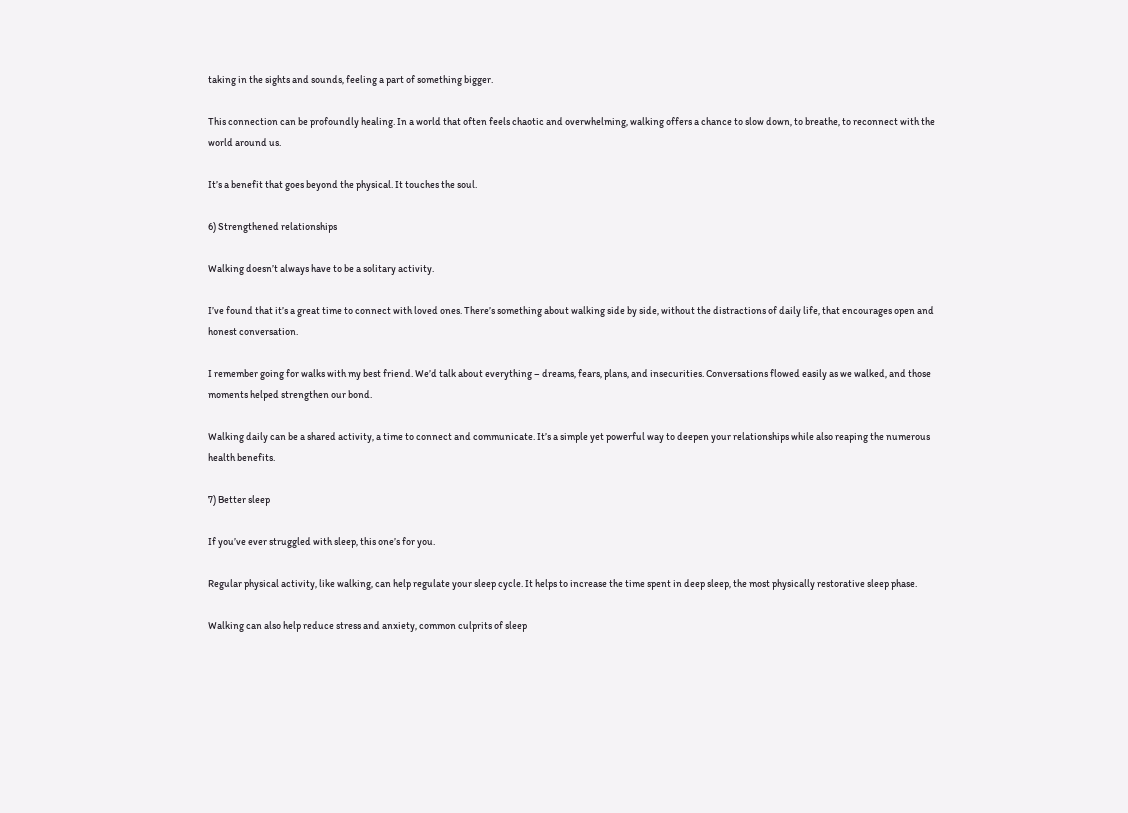taking in the sights and sounds, feeling a part of something bigger.

This connection can be profoundly healing. In a world that often feels chaotic and overwhelming, walking offers a chance to slow down, to breathe, to reconnect with the world around us.

It’s a benefit that goes beyond the physical. It touches the soul.

6) Strengthened relationships

Walking doesn’t always have to be a solitary activity.

I’ve found that it’s a great time to connect with loved ones. There’s something about walking side by side, without the distractions of daily life, that encourages open and honest conversation.

I remember going for walks with my best friend. We’d talk about everything – dreams, fears, plans, and insecurities. Conversations flowed easily as we walked, and those moments helped strengthen our bond.

Walking daily can be a shared activity, a time to connect and communicate. It’s a simple yet powerful way to deepen your relationships while also reaping the numerous health benefits.

7) Better sleep

If you’ve ever struggled with sleep, this one’s for you.

Regular physical activity, like walking, can help regulate your sleep cycle. It helps to increase the time spent in deep sleep, the most physically restorative sleep phase.

Walking can also help reduce stress and anxiety, common culprits of sleep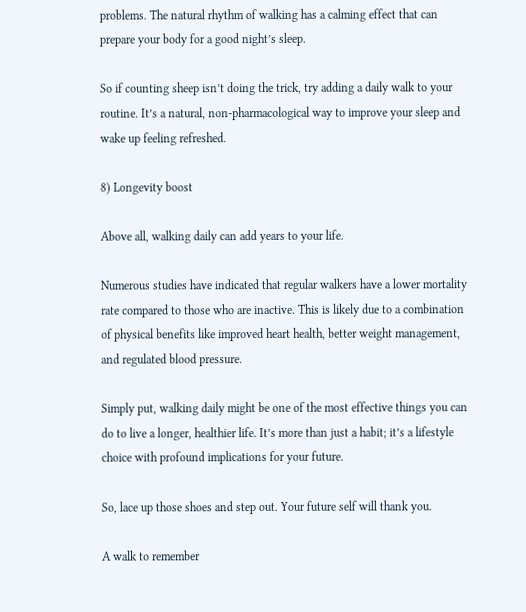problems. The natural rhythm of walking has a calming effect that can prepare your body for a good night’s sleep.

So if counting sheep isn’t doing the trick, try adding a daily walk to your routine. It’s a natural, non-pharmacological way to improve your sleep and wake up feeling refreshed.

8) Longevity boost

Above all, walking daily can add years to your life.

Numerous studies have indicated that regular walkers have a lower mortality rate compared to those who are inactive. This is likely due to a combination of physical benefits like improved heart health, better weight management, and regulated blood pressure.

Simply put, walking daily might be one of the most effective things you can do to live a longer, healthier life. It’s more than just a habit; it’s a lifestyle choice with profound implications for your future.

So, lace up those shoes and step out. Your future self will thank you.

A walk to remember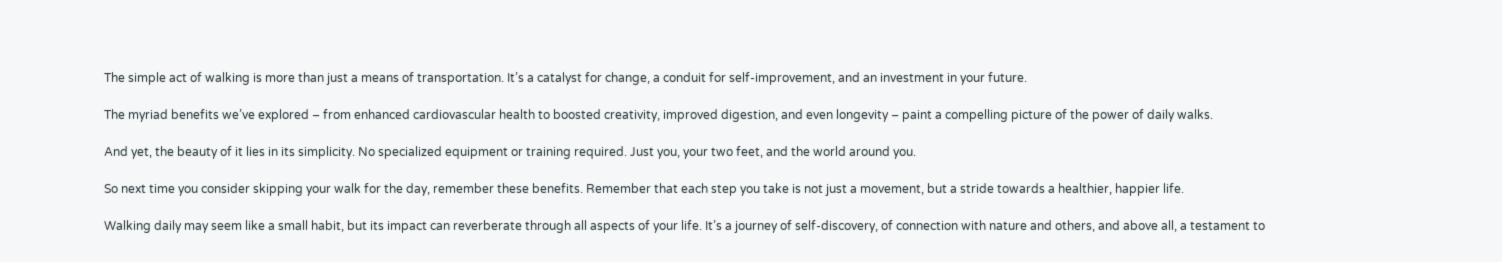The simple act of walking is more than just a means of transportation. It’s a catalyst for change, a conduit for self-improvement, and an investment in your future.

The myriad benefits we’ve explored – from enhanced cardiovascular health to boosted creativity, improved digestion, and even longevity – paint a compelling picture of the power of daily walks.

And yet, the beauty of it lies in its simplicity. No specialized equipment or training required. Just you, your two feet, and the world around you.

So next time you consider skipping your walk for the day, remember these benefits. Remember that each step you take is not just a movement, but a stride towards a healthier, happier life.

Walking daily may seem like a small habit, but its impact can reverberate through all aspects of your life. It’s a journey of self-discovery, of connection with nature and others, and above all, a testament to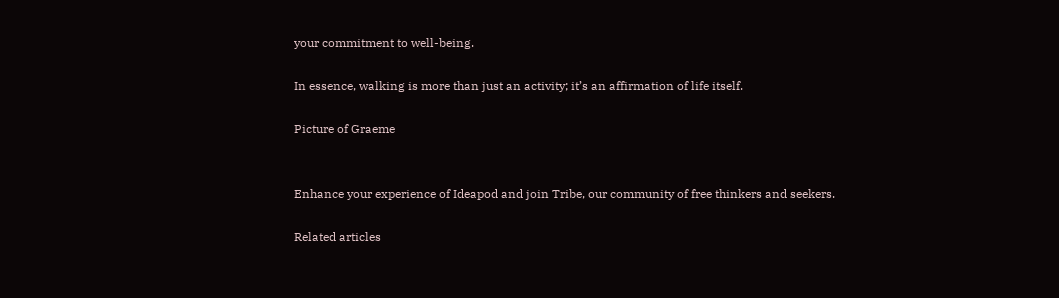your commitment to well-being.

In essence, walking is more than just an activity; it’s an affirmation of life itself.

Picture of Graeme


Enhance your experience of Ideapod and join Tribe, our community of free thinkers and seekers.

Related articles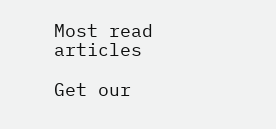Most read articles

Get our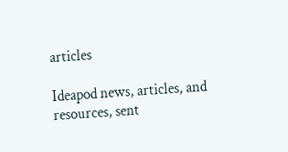articles

Ideapod news, articles, and resources, sent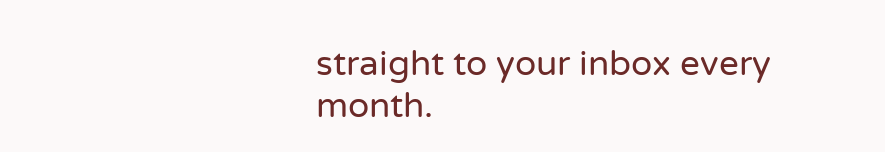straight to your inbox every month.